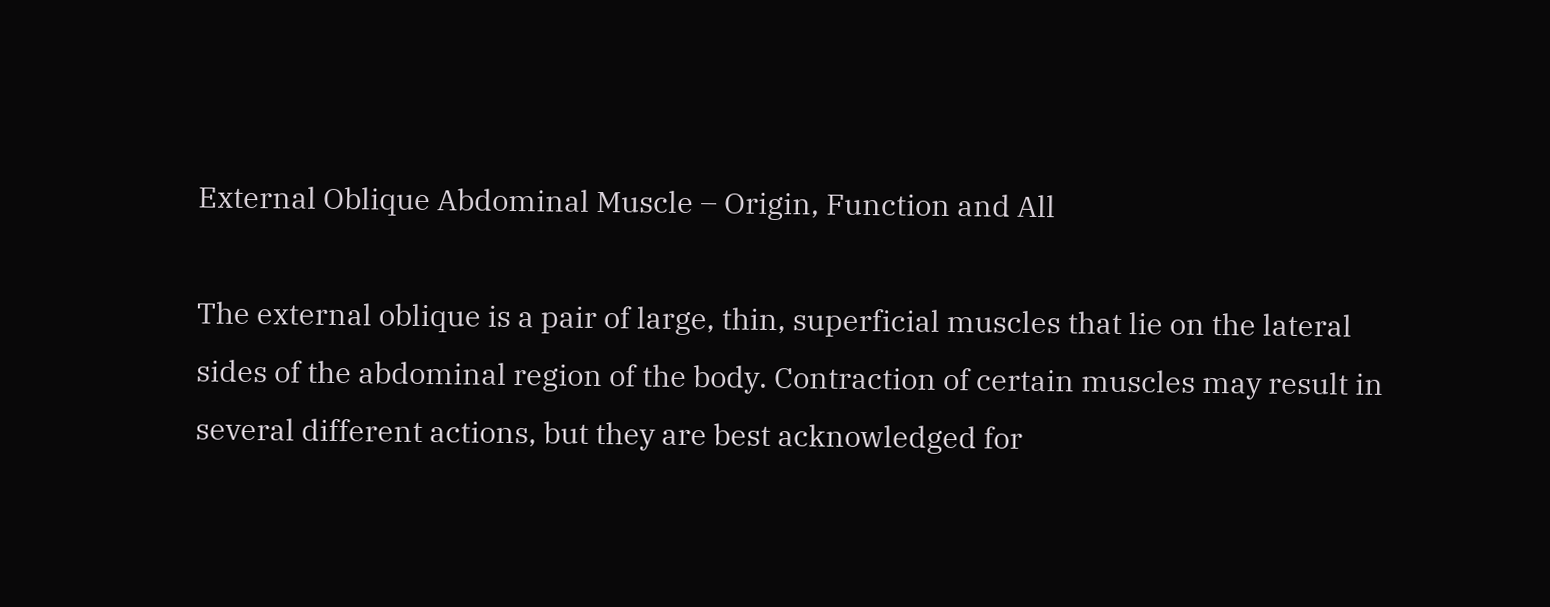External Oblique Abdominal Muscle – Origin, Function and All

The external oblique is a pair of large, thin, superficial muscles that lie on the lateral sides of the abdominal region of the body. Contraction of certain muscles may result in several different actions, but they are best acknowledged for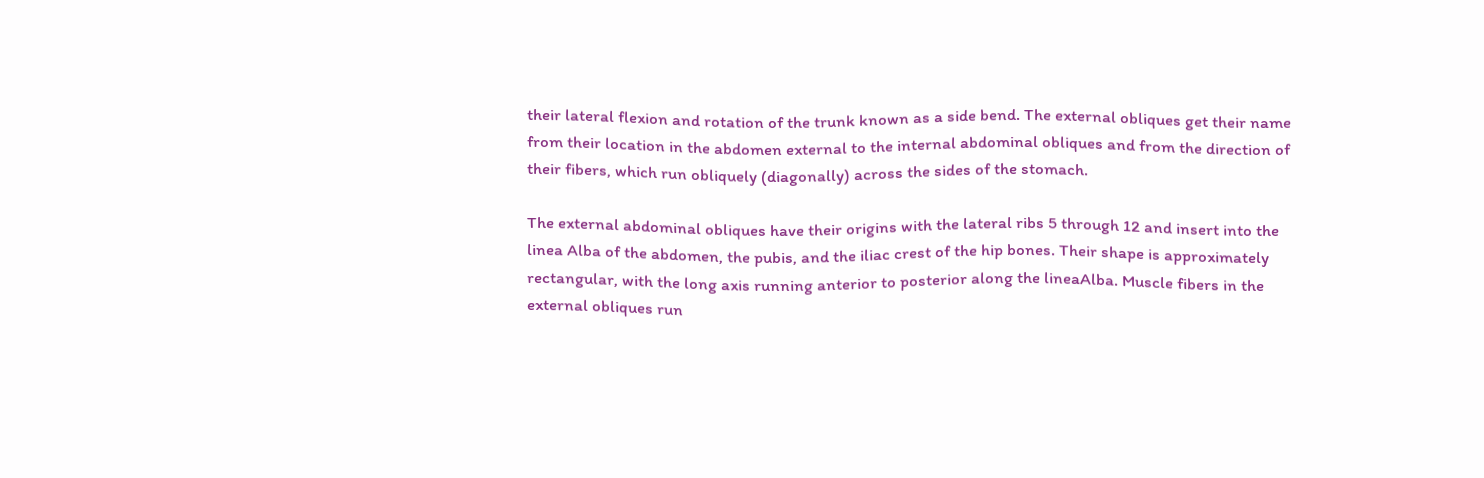their lateral flexion and rotation of the trunk known as a side bend. The external obliques get their name from their location in the abdomen external to the internal abdominal obliques and from the direction of their fibers, which run obliquely (diagonally) across the sides of the stomach.

The external abdominal obliques have their origins with the lateral ribs 5 through 12 and insert into the linea Alba of the abdomen, the pubis, and the iliac crest of the hip bones. Their shape is approximately rectangular, with the long axis running anterior to posterior along the lineaAlba. Muscle fibers in the external obliques run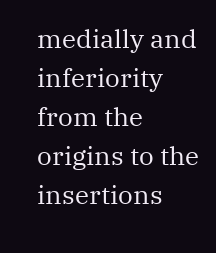medially and inferiority from the origins to the insertions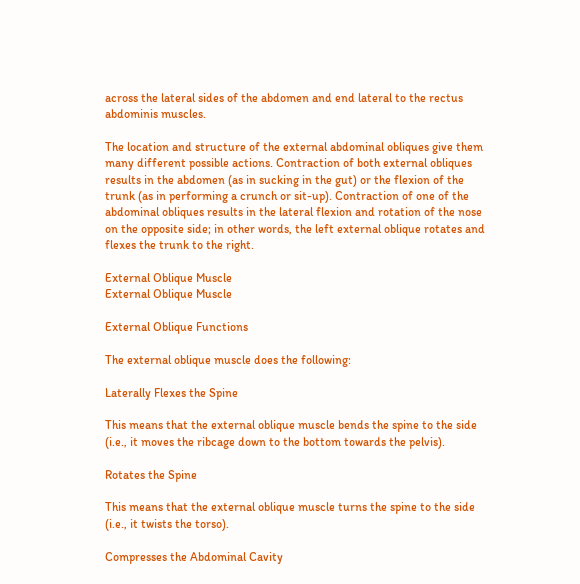across the lateral sides of the abdomen and end lateral to the rectus abdominis muscles.

The location and structure of the external abdominal obliques give them many different possible actions. Contraction of both external obliques results in the abdomen (as in sucking in the gut) or the flexion of the trunk (as in performing a crunch or sit-up). Contraction of one of the abdominal obliques results in the lateral flexion and rotation of the nose on the opposite side; in other words, the left external oblique rotates and flexes the trunk to the right.

External Oblique Muscle
External Oblique Muscle

External Oblique Functions

The external oblique muscle does the following:

Laterally Flexes the Spine

This means that the external oblique muscle bends the spine to the side (i.e., it moves the ribcage down to the bottom towards the pelvis).

Rotates the Spine

This means that the external oblique muscle turns the spine to the side (i.e., it twists the torso).

Compresses the Abdominal Cavity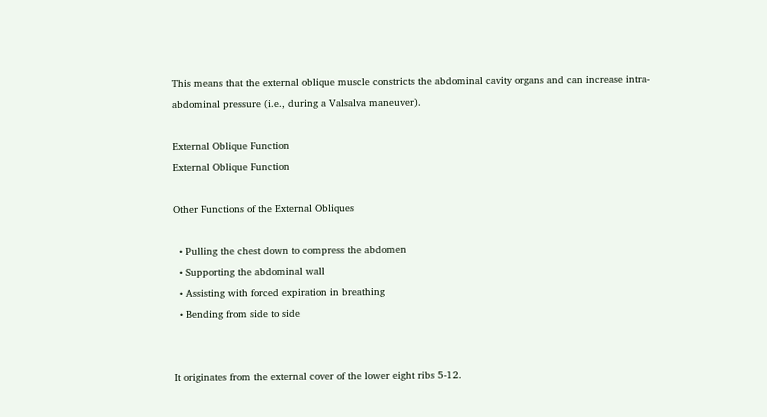This means that the external oblique muscle constricts the abdominal cavity organs and can increase intra-abdominal pressure (i.e., during a Valsalva maneuver).

External Oblique Function
External Oblique Function

Other Functions of the External Obliques

  • Pulling the chest down to compress the abdomen
  • Supporting the abdominal wall
  • Assisting with forced expiration in breathing
  • Bending from side to side


It originates from the external cover of the lower eight ribs 5-12.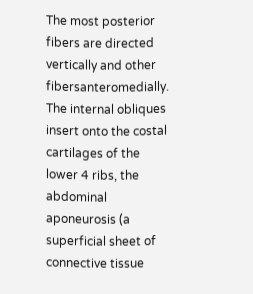The most posterior fibers are directed vertically and other fibersanteromedially. The internal obliques insert onto the costal cartilages of the lower 4 ribs, the abdominal aponeurosis (a superficial sheet of connective tissue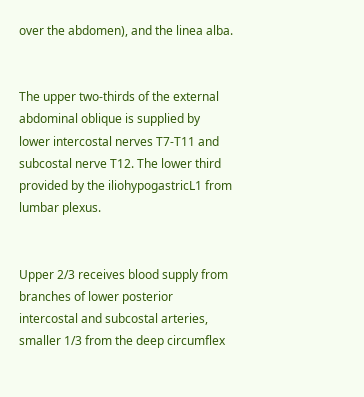over the abdomen), and the linea alba.


The upper two-thirds of the external abdominal oblique is supplied by lower intercostal nerves T7-T11 and subcostal nerve T12. The lower third provided by the iliohypogastricL1 from lumbar plexus.


Upper 2/3 receives blood supply from branches of lower posterior intercostal and subcostal arteries, smaller 1/3 from the deep circumflex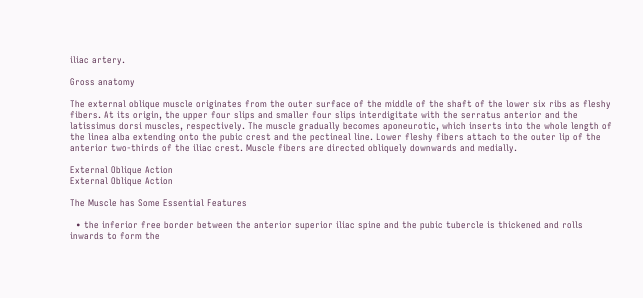iliac artery.

Gross anatomy

The external oblique muscle originates from the outer surface of the middle of the shaft of the lower six ribs as fleshy fibers. At its origin, the upper four slips and smaller four slips interdigitate with the serratus anterior and the latissimus dorsi muscles, respectively. The muscle gradually becomes aponeurotic, which inserts into the whole length of the linea alba extending onto the pubic crest and the pectineal line. Lower fleshy fibers attach to the outer lip of the anterior two-thirds of the iliac crest. Muscle fibers are directed obliquely downwards and medially.

External Oblique Action
External Oblique Action

The Muscle has Some Essential Features

  • the inferior free border between the anterior superior iliac spine and the pubic tubercle is thickened and rolls inwards to form the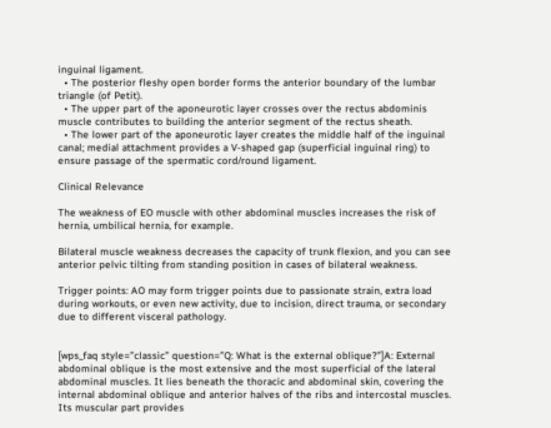inguinal ligament.
  • The posterior fleshy open border forms the anterior boundary of the lumbar triangle (of Petit).
  • The upper part of the aponeurotic layer crosses over the rectus abdominis muscle contributes to building the anterior segment of the rectus sheath.
  • The lower part of the aponeurotic layer creates the middle half of the inguinal canal; medial attachment provides a V-shaped gap (superficial inguinal ring) to ensure passage of the spermatic cord/round ligament.

Clinical Relevance

The weakness of EO muscle with other abdominal muscles increases the risk of hernia, umbilical hernia, for example.

Bilateral muscle weakness decreases the capacity of trunk flexion, and you can see anterior pelvic tilting from standing position in cases of bilateral weakness.

Trigger points: AO may form trigger points due to passionate strain, extra load during workouts, or even new activity, due to incision, direct trauma, or secondary due to different visceral pathology.


[wps_faq style=”classic” question=”Q: What is the external oblique?”]A: External abdominal oblique is the most extensive and the most superficial of the lateral abdominal muscles. It lies beneath the thoracic and abdominal skin, covering the internal abdominal oblique and anterior halves of the ribs and intercostal muscles. Its muscular part provides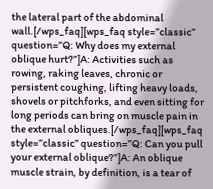the lateral part of the abdominal wall.[/wps_faq][wps_faq style=”classic” question=”Q: Why does my external oblique hurt?”]A: Activities such as rowing, raking leaves, chronic or persistent coughing, lifting heavy loads, shovels or pitchforks, and even sitting for long periods can bring on muscle pain in the external obliques.[/wps_faq][wps_faq style=”classic” question=”Q: Can you pull your external oblique?”]A: An oblique muscle strain, by definition, is a tear of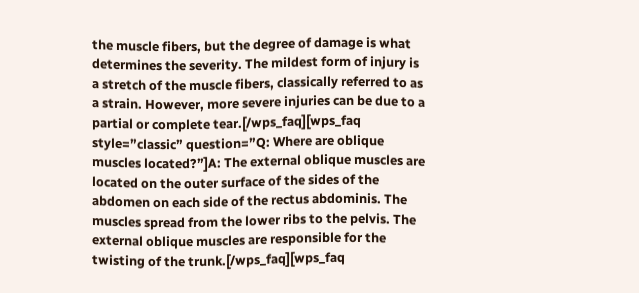the muscle fibers, but the degree of damage is what determines the severity. The mildest form of injury is a stretch of the muscle fibers, classically referred to as a strain. However, more severe injuries can be due to a partial or complete tear.[/wps_faq][wps_faq style=”classic” question=”Q: Where are oblique muscles located?”]A: The external oblique muscles are located on the outer surface of the sides of the abdomen on each side of the rectus abdominis. The muscles spread from the lower ribs to the pelvis. The external oblique muscles are responsible for the twisting of the trunk.[/wps_faq][wps_faq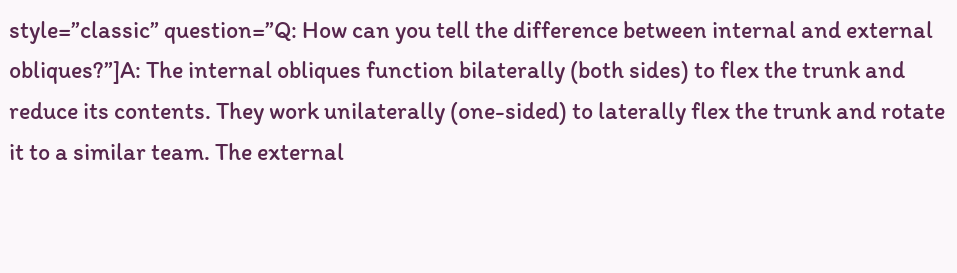style=”classic” question=”Q: How can you tell the difference between internal and external obliques?”]A: The internal obliques function bilaterally (both sides) to flex the trunk and reduce its contents. They work unilaterally (one-sided) to laterally flex the trunk and rotate it to a similar team. The external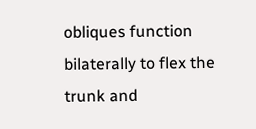obliques function bilaterally to flex the trunk and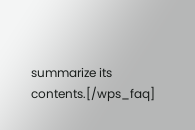summarize its contents.[/wps_faq]